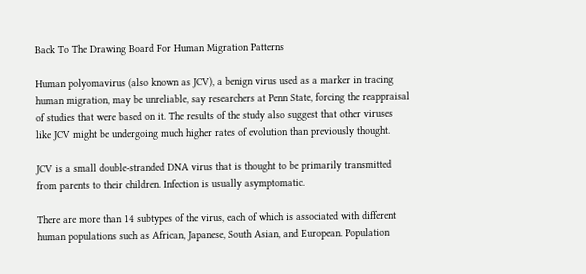Back To The Drawing Board For Human Migration Patterns

Human polyomavirus (also known as JCV), a benign virus used as a marker in tracing human migration, may be unreliable, say researchers at Penn State, forcing the reappraisal of studies that were based on it. The results of the study also suggest that other viruses like JCV might be undergoing much higher rates of evolution than previously thought.

JCV is a small double-stranded DNA virus that is thought to be primarily transmitted from parents to their children. Infection is usually asymptomatic.

There are more than 14 subtypes of the virus, each of which is associated with different human populations such as African, Japanese, South Asian, and European. Population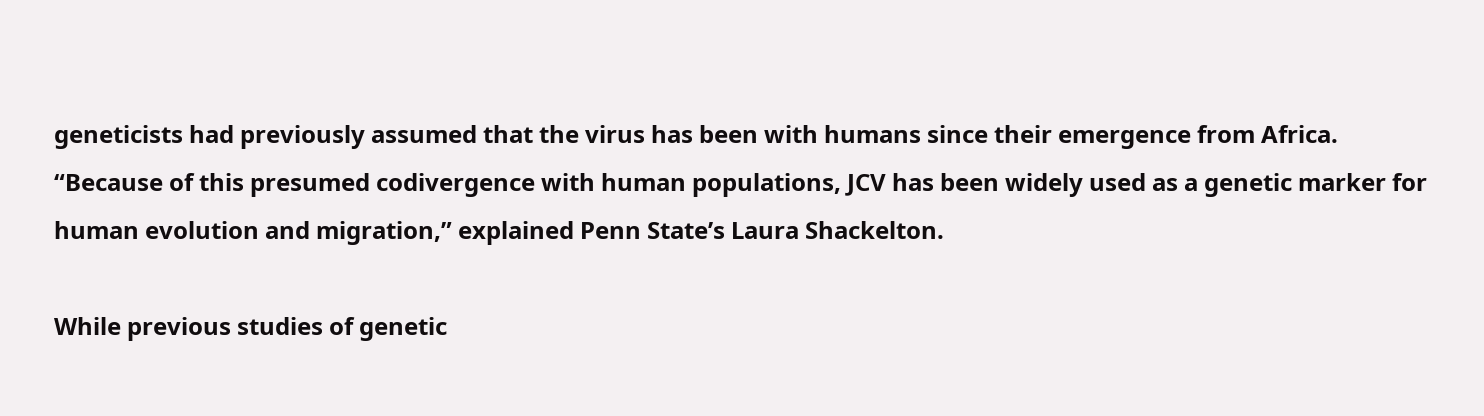geneticists had previously assumed that the virus has been with humans since their emergence from Africa. “Because of this presumed codivergence with human populations, JCV has been widely used as a genetic marker for human evolution and migration,” explained Penn State’s Laura Shackelton.

While previous studies of genetic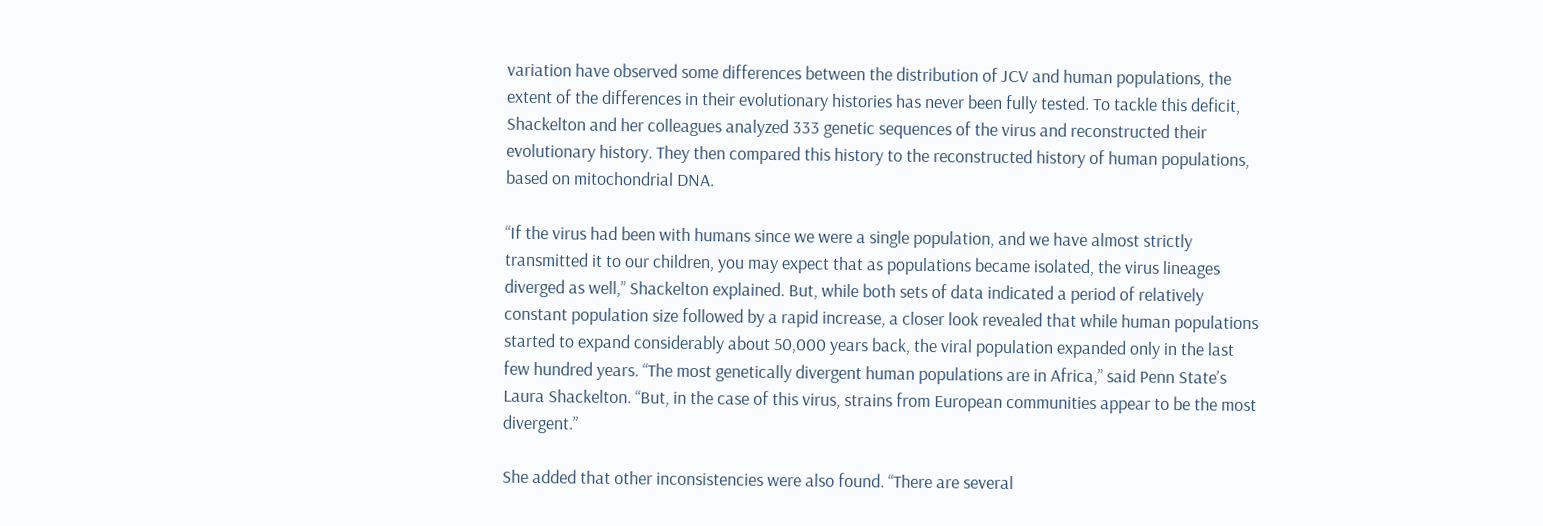variation have observed some differences between the distribution of JCV and human populations, the extent of the differences in their evolutionary histories has never been fully tested. To tackle this deficit, Shackelton and her colleagues analyzed 333 genetic sequences of the virus and reconstructed their evolutionary history. They then compared this history to the reconstructed history of human populations, based on mitochondrial DNA.

“If the virus had been with humans since we were a single population, and we have almost strictly transmitted it to our children, you may expect that as populations became isolated, the virus lineages diverged as well,” Shackelton explained. But, while both sets of data indicated a period of relatively constant population size followed by a rapid increase, a closer look revealed that while human populations started to expand considerably about 50,000 years back, the viral population expanded only in the last few hundred years. “The most genetically divergent human populations are in Africa,” said Penn State’s Laura Shackelton. “But, in the case of this virus, strains from European communities appear to be the most divergent.”

She added that other inconsistencies were also found. “There are several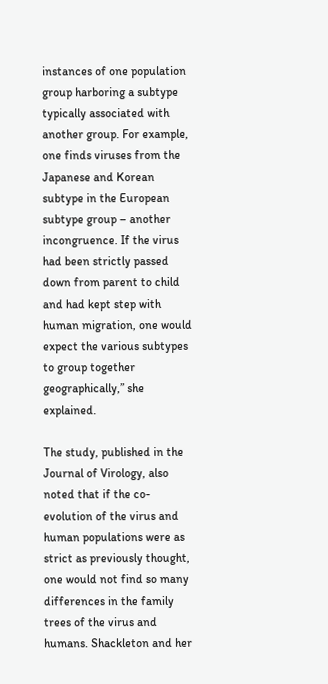instances of one population group harboring a subtype typically associated with another group. For example, one finds viruses from the Japanese and Korean subtype in the European subtype group – another incongruence. If the virus had been strictly passed down from parent to child and had kept step with human migration, one would expect the various subtypes to group together geographically,” she explained.

The study, published in the Journal of Virology, also noted that if the co-evolution of the virus and human populations were as strict as previously thought, one would not find so many differences in the family trees of the virus and humans. Shackleton and her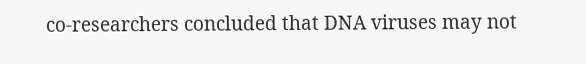co-researchers concluded that DNA viruses may not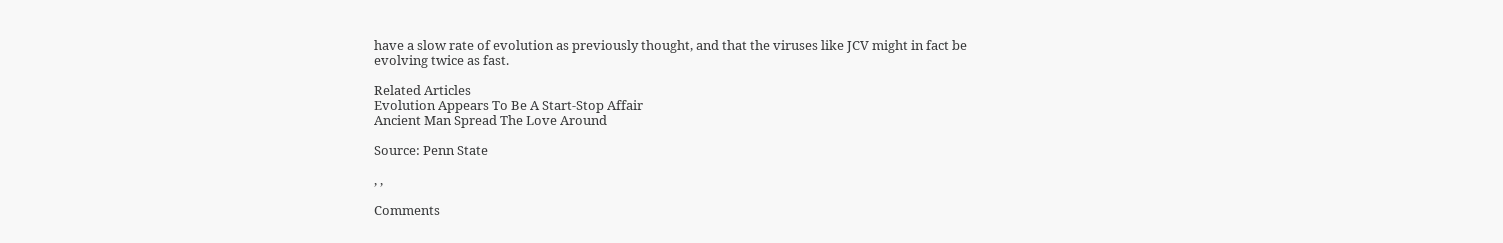have a slow rate of evolution as previously thought, and that the viruses like JCV might in fact be evolving twice as fast.

Related Articles
Evolution Appears To Be A Start-Stop Affair
Ancient Man Spread The Love Around

Source: Penn State

, ,

Comments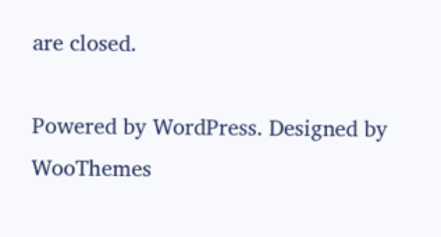are closed.

Powered by WordPress. Designed by WooThemes